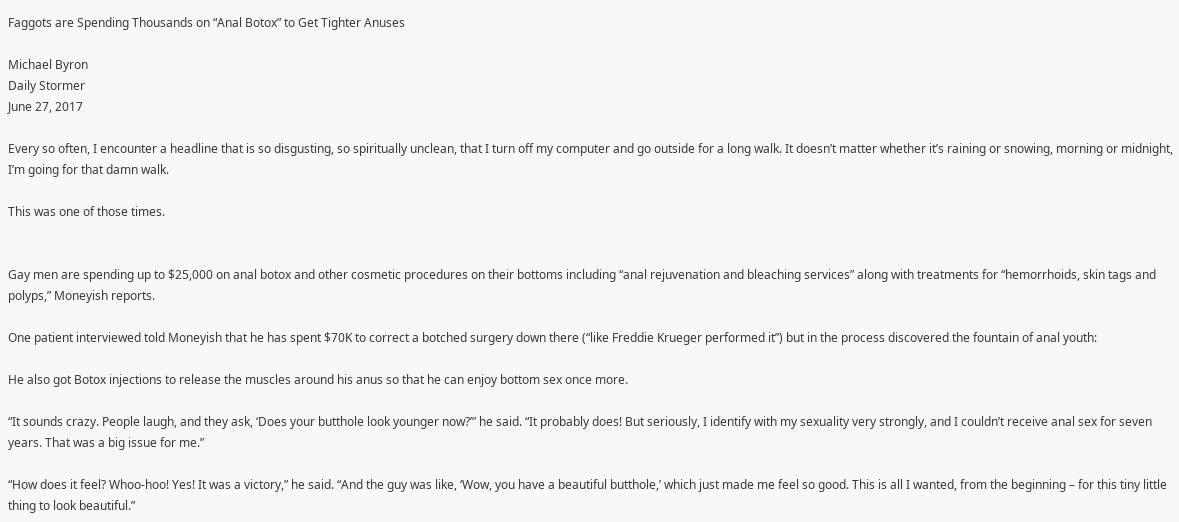Faggots are Spending Thousands on “Anal Botox” to Get Tighter Anuses

Michael Byron
Daily Stormer
June 27, 2017

Every so often, I encounter a headline that is so disgusting, so spiritually unclean, that I turn off my computer and go outside for a long walk. It doesn’t matter whether it’s raining or snowing, morning or midnight, I’m going for that damn walk.

This was one of those times.


Gay men are spending up to $25,000 on anal botox and other cosmetic procedures on their bottoms including “anal rejuvenation and bleaching services” along with treatments for “hemorrhoids, skin tags and polyps,” Moneyish reports.

One patient interviewed told Moneyish that he has spent $70K to correct a botched surgery down there (“like Freddie Krueger performed it”) but in the process discovered the fountain of anal youth:

He also got Botox injections to release the muscles around his anus so that he can enjoy bottom sex once more.

“It sounds crazy. People laugh, and they ask, ‘Does your butthole look younger now?’” he said. “It probably does! But seriously, I identify with my sexuality very strongly, and I couldn’t receive anal sex for seven years. That was a big issue for me.”

“How does it feel? Whoo-hoo! Yes! It was a victory,” he said. “And the guy was like, ‘Wow, you have a beautiful butthole,’ which just made me feel so good. This is all I wanted, from the beginning – for this tiny little thing to look beautiful.”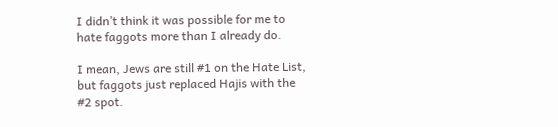I didn’t think it was possible for me to hate faggots more than I already do.

I mean, Jews are still #1 on the Hate List, but faggots just replaced Hajis with the #2 spot.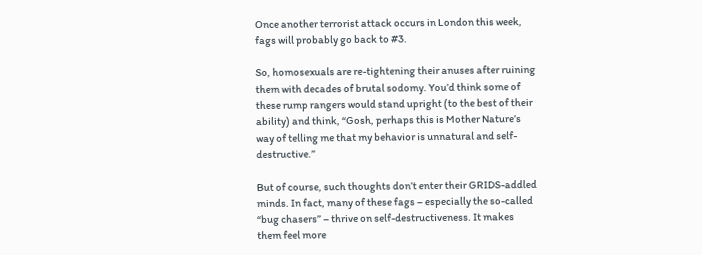Once another terrorist attack occurs in London this week, fags will probably go back to #3.

So, homosexuals are re-tightening their anuses after ruining them with decades of brutal sodomy. You’d think some of these rump rangers would stand upright (to the best of their ability) and think, “Gosh, perhaps this is Mother Nature’s way of telling me that my behavior is unnatural and self-destructive.”

But of course, such thoughts don’t enter their GRIDS-addled minds. In fact, many of these fags – especially the so-called “bug chasers” – thrive on self-destructiveness. It makes them feel more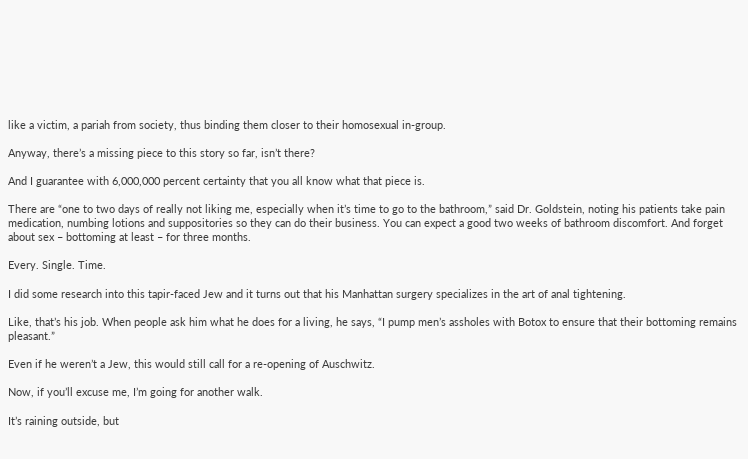like a victim, a pariah from society, thus binding them closer to their homosexual in-group.

Anyway, there’s a missing piece to this story so far, isn’t there?

And I guarantee with 6,000,000 percent certainty that you all know what that piece is.

There are “one to two days of really not liking me, especially when it’s time to go to the bathroom,” said Dr. Goldstein, noting his patients take pain medication, numbing lotions and suppositories so they can do their business. You can expect a good two weeks of bathroom discomfort. And forget about sex – bottoming at least – for three months.

Every. Single. Time.

I did some research into this tapir-faced Jew and it turns out that his Manhattan surgery specializes in the art of anal tightening.

Like, that’s his job. When people ask him what he does for a living, he says, “I pump men’s assholes with Botox to ensure that their bottoming remains pleasant.”

Even if he weren’t a Jew, this would still call for a re-opening of Auschwitz.

Now, if you’ll excuse me, I’m going for another walk.

It’s raining outside, but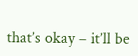that’s okay – it’ll be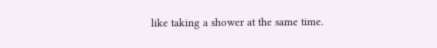like taking a shower at the same time.